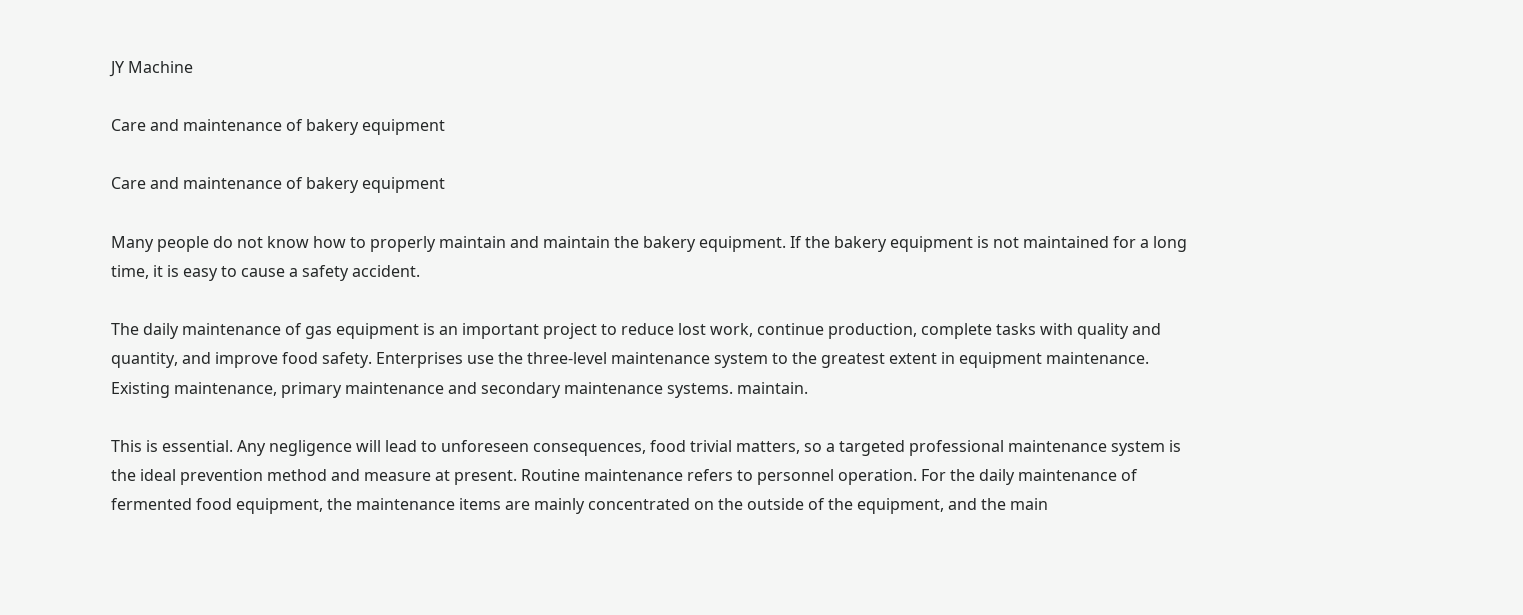JY Machine

Care and maintenance of bakery equipment

Care and maintenance of bakery equipment

Many people do not know how to properly maintain and maintain the bakery equipment. If the bakery equipment is not maintained for a long time, it is easy to cause a safety accident.

The daily maintenance of gas equipment is an important project to reduce lost work, continue production, complete tasks with quality and quantity, and improve food safety. Enterprises use the three-level maintenance system to the greatest extent in equipment maintenance. Existing maintenance, primary maintenance and secondary maintenance systems. maintain.

This is essential. Any negligence will lead to unforeseen consequences, food trivial matters, so a targeted professional maintenance system is the ideal prevention method and measure at present. Routine maintenance refers to personnel operation. For the daily maintenance of fermented food equipment, the maintenance items are mainly concentrated on the outside of the equipment, and the main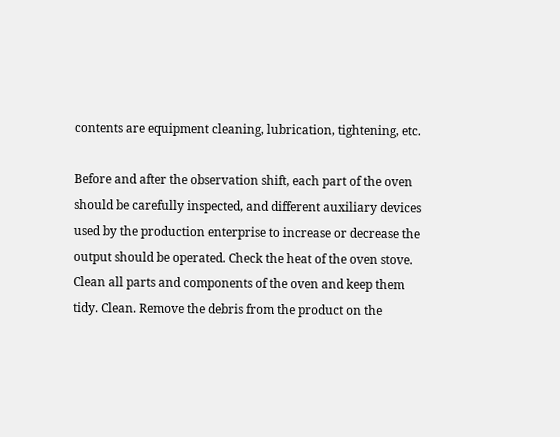contents are equipment cleaning, lubrication, tightening, etc.

Before and after the observation shift, each part of the oven should be carefully inspected, and different auxiliary devices used by the production enterprise to increase or decrease the output should be operated. Check the heat of the oven stove. Clean all parts and components of the oven and keep them tidy. Clean. Remove the debris from the product on the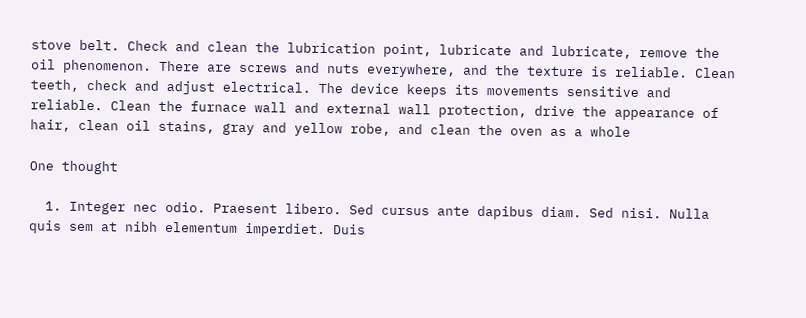stove belt. Check and clean the lubrication point, lubricate and lubricate, remove the oil phenomenon. There are screws and nuts everywhere, and the texture is reliable. Clean teeth, check and adjust electrical. The device keeps its movements sensitive and reliable. Clean the furnace wall and external wall protection, drive the appearance of hair, clean oil stains, gray and yellow robe, and clean the oven as a whole

One thought

  1. Integer nec odio. Praesent libero. Sed cursus ante dapibus diam. Sed nisi. Nulla quis sem at nibh elementum imperdiet. Duis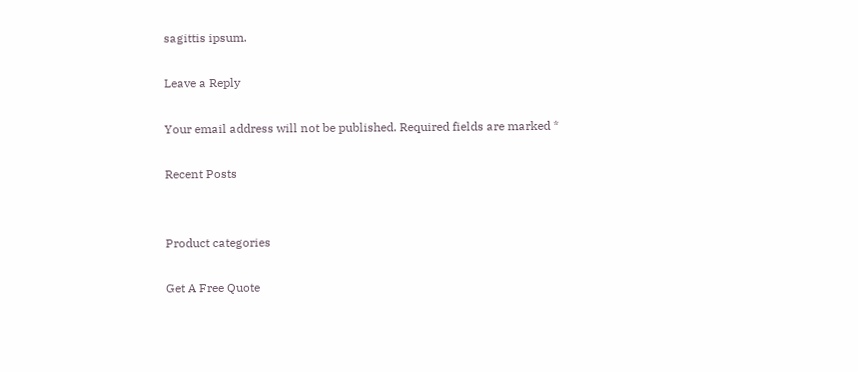sagittis ipsum.

Leave a Reply

Your email address will not be published. Required fields are marked *

Recent Posts


Product categories

Get A Free Quote